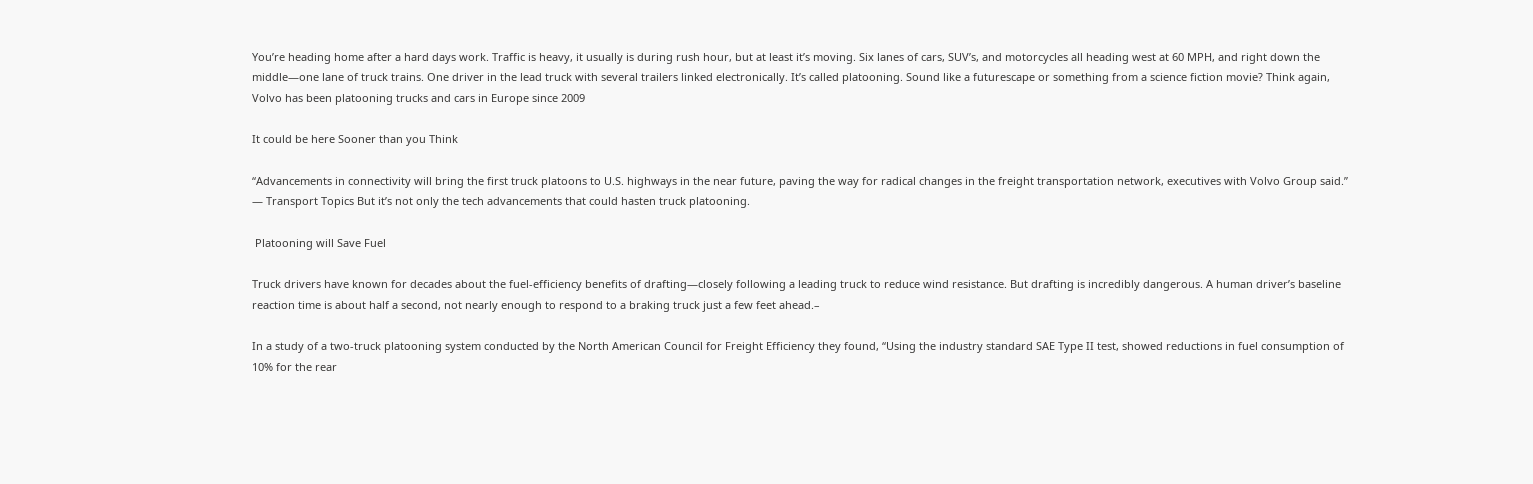You’re heading home after a hard days work. Traffic is heavy, it usually is during rush hour, but at least it’s moving. Six lanes of cars, SUV’s, and motorcycles all heading west at 60 MPH, and right down the middle—one lane of truck trains. One driver in the lead truck with several trailers linked electronically. It’s called platooning. Sound like a futurescape or something from a science fiction movie? Think again, Volvo has been platooning trucks and cars in Europe since 2009

It could be here Sooner than you Think

“Advancements in connectivity will bring the first truck platoons to U.S. highways in the near future, paving the way for radical changes in the freight transportation network, executives with Volvo Group said.” — Transport Topics But it’s not only the tech advancements that could hasten truck platooning.

 Platooning will Save Fuel

Truck drivers have known for decades about the fuel-efficiency benefits of drafting—closely following a leading truck to reduce wind resistance. But drafting is incredibly dangerous. A human driver’s baseline reaction time is about half a second, not nearly enough to respond to a braking truck just a few feet ahead.–

In a study of a two-truck platooning system conducted by the North American Council for Freight Efficiency they found, “Using the industry standard SAE Type II test, showed reductions in fuel consumption of 10% for the rear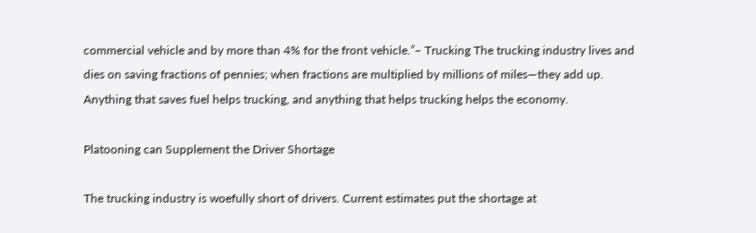commercial vehicle and by more than 4% for the front vehicle.”– Trucking The trucking industry lives and dies on saving fractions of pennies; when fractions are multiplied by millions of miles—they add up. Anything that saves fuel helps trucking, and anything that helps trucking helps the economy.

Platooning can Supplement the Driver Shortage

The trucking industry is woefully short of drivers. Current estimates put the shortage at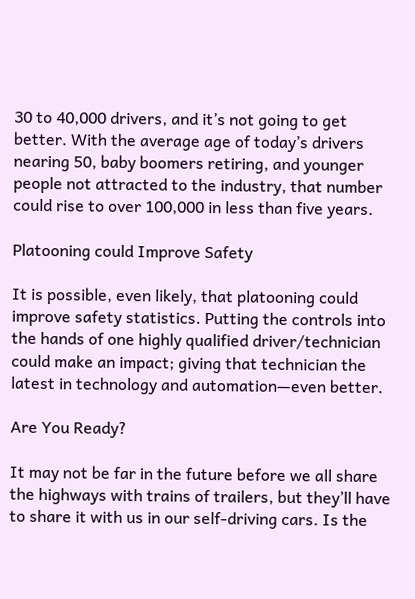30 to 40,000 drivers, and it’s not going to get better. With the average age of today’s drivers nearing 50, baby boomers retiring, and younger people not attracted to the industry, that number could rise to over 100,000 in less than five years.

Platooning could Improve Safety

It is possible, even likely, that platooning could improve safety statistics. Putting the controls into the hands of one highly qualified driver/technician could make an impact; giving that technician the latest in technology and automation—even better.

Are You Ready?

It may not be far in the future before we all share the highways with trains of trailers, but they’ll have to share it with us in our self-driving cars. Is the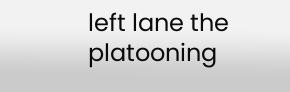left lane the platooning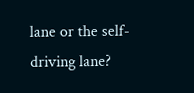lane or the self-driving lane?